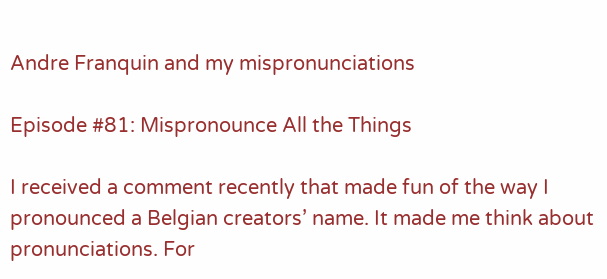Andre Franquin and my mispronunciations

Episode #81: Mispronounce All the Things

I received a comment recently that made fun of the way I pronounced a Belgian creators’ name. It made me think about pronunciations. For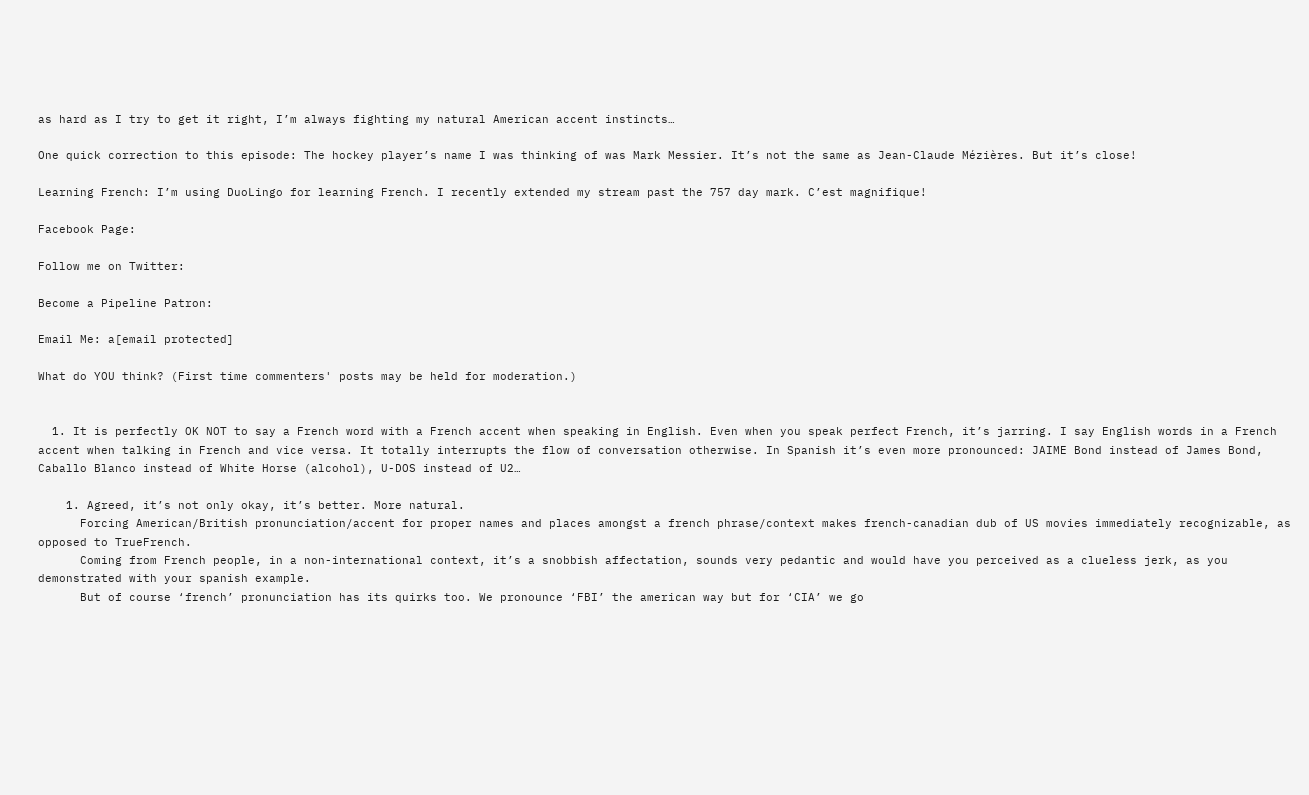as hard as I try to get it right, I’m always fighting my natural American accent instincts…

One quick correction to this episode: The hockey player’s name I was thinking of was Mark Messier. It’s not the same as Jean-Claude Mézières. But it’s close!

Learning French: I’m using DuoLingo for learning French. I recently extended my stream past the 757 day mark. C’est magnifique!

Facebook Page:

Follow me on Twitter:

Become a Pipeline Patron:

Email Me: a[email protected]

What do YOU think? (First time commenters' posts may be held for moderation.)


  1. It is perfectly OK NOT to say a French word with a French accent when speaking in English. Even when you speak perfect French, it’s jarring. I say English words in a French accent when talking in French and vice versa. It totally interrupts the flow of conversation otherwise. In Spanish it’s even more pronounced: JAIME Bond instead of James Bond, Caballo Blanco instead of White Horse (alcohol), U-DOS instead of U2…

    1. Agreed, it’s not only okay, it’s better. More natural.
      Forcing American/British pronunciation/accent for proper names and places amongst a french phrase/context makes french-canadian dub of US movies immediately recognizable, as opposed to TrueFrench.
      Coming from French people, in a non-international context, it’s a snobbish affectation, sounds very pedantic and would have you perceived as a clueless jerk, as you demonstrated with your spanish example.
      But of course ‘french’ pronunciation has its quirks too. We pronounce ‘FBI’ the american way but for ‘CIA’ we go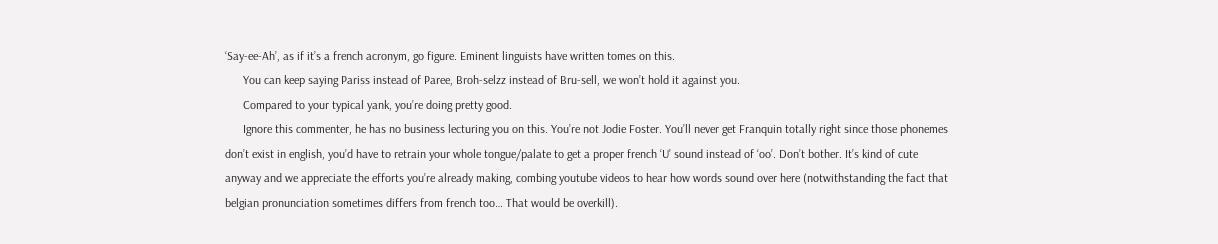‘Say-ee-Ah’, as if it’s a french acronym, go figure. Eminent linguists have written tomes on this.
      You can keep saying Pariss instead of Paree, Broh-selzz instead of Bru-sell, we won’t hold it against you.
      Compared to your typical yank, you’re doing pretty good.
      Ignore this commenter, he has no business lecturing you on this. You’re not Jodie Foster. You’ll never get Franquin totally right since those phonemes don’t exist in english, you’d have to retrain your whole tongue/palate to get a proper french ‘U’ sound instead of ‘oo’. Don’t bother. It’s kind of cute anyway and we appreciate the efforts you’re already making, combing youtube videos to hear how words sound over here (notwithstanding the fact that belgian pronunciation sometimes differs from french too… That would be overkill).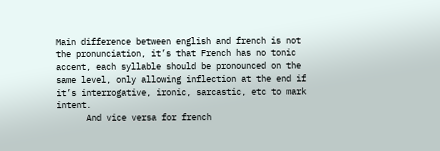Main difference between english and french is not the pronunciation, it’s that French has no tonic accent, each syllable should be pronounced on the same level, only allowing inflection at the end if it’s interrogative, ironic, sarcastic, etc to mark intent.
      And vice versa for french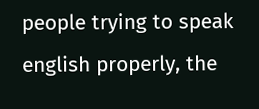people trying to speak english properly, the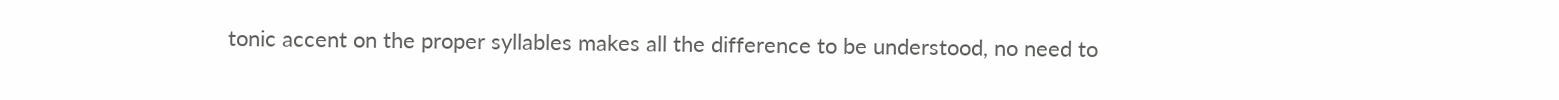tonic accent on the proper syllables makes all the difference to be understood, no need to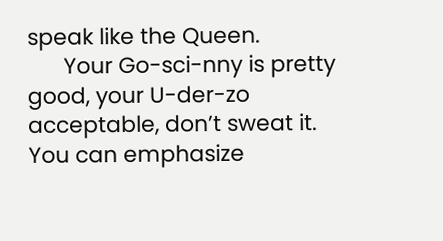speak like the Queen.
      Your Go-sci-nny is pretty good, your U-der-zo acceptable, don’t sweat it. You can emphasize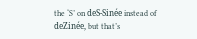the ‘S’ on deS-Sinée instead of deZinée, but that’s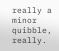really a minor quibble, really.